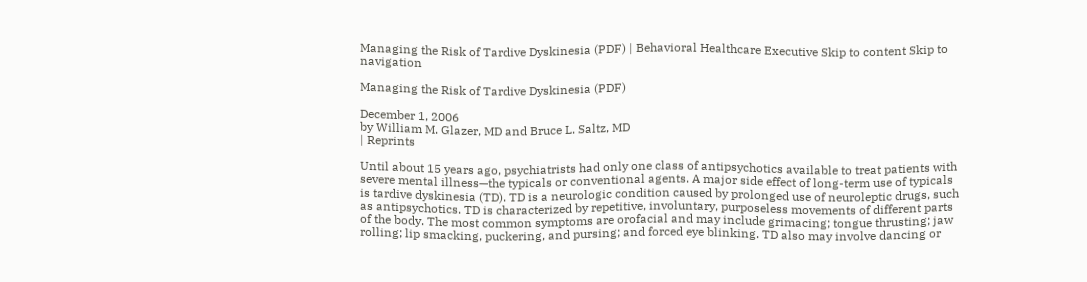Managing the Risk of Tardive Dyskinesia (PDF) | Behavioral Healthcare Executive Skip to content Skip to navigation

Managing the Risk of Tardive Dyskinesia (PDF)

December 1, 2006
by William M. Glazer, MD and Bruce L. Saltz, MD
| Reprints

Until about 15 years ago, psychiatrists had only one class of antipsychotics available to treat patients with severe mental illness—the typicals or conventional agents. A major side effect of long-term use of typicals is tardive dyskinesia (TD). TD is a neurologic condition caused by prolonged use of neuroleptic drugs, such as antipsychotics. TD is characterized by repetitive, involuntary, purposeless movements of different parts of the body. The most common symptoms are orofacial and may include grimacing; tongue thrusting; jaw rolling; lip smacking, puckering, and pursing; and forced eye blinking. TD also may involve dancing or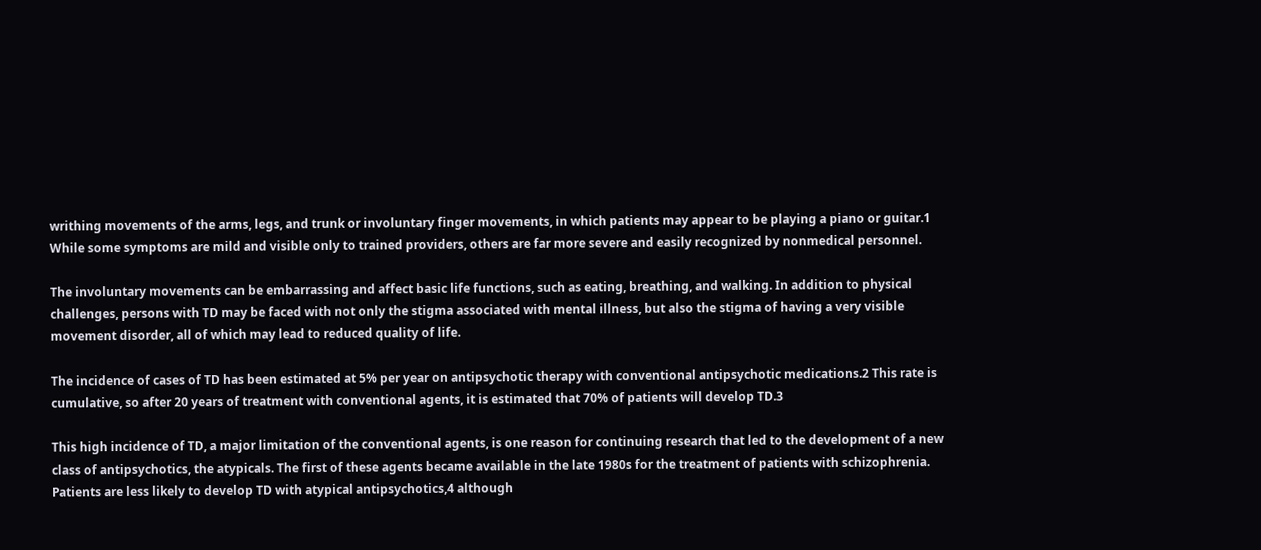writhing movements of the arms, legs, and trunk or involuntary finger movements, in which patients may appear to be playing a piano or guitar.1 While some symptoms are mild and visible only to trained providers, others are far more severe and easily recognized by nonmedical personnel.

The involuntary movements can be embarrassing and affect basic life functions, such as eating, breathing, and walking. In addition to physical challenges, persons with TD may be faced with not only the stigma associated with mental illness, but also the stigma of having a very visible movement disorder, all of which may lead to reduced quality of life.

The incidence of cases of TD has been estimated at 5% per year on antipsychotic therapy with conventional antipsychotic medications.2 This rate is cumulative, so after 20 years of treatment with conventional agents, it is estimated that 70% of patients will develop TD.3

This high incidence of TD, a major limitation of the conventional agents, is one reason for continuing research that led to the development of a new class of antipsychotics, the atypicals. The first of these agents became available in the late 1980s for the treatment of patients with schizophrenia. Patients are less likely to develop TD with atypical antipsychotics,4 although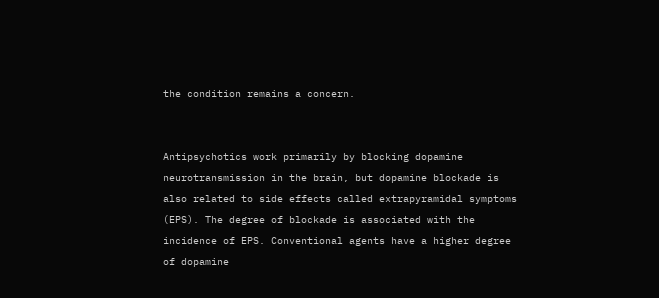the condition remains a concern.


Antipsychotics work primarily by blocking dopamine neurotransmission in the brain, but dopamine blockade is also related to side effects called extrapyramidal symptoms (EPS). The degree of blockade is associated with the incidence of EPS. Conventional agents have a higher degree of dopamine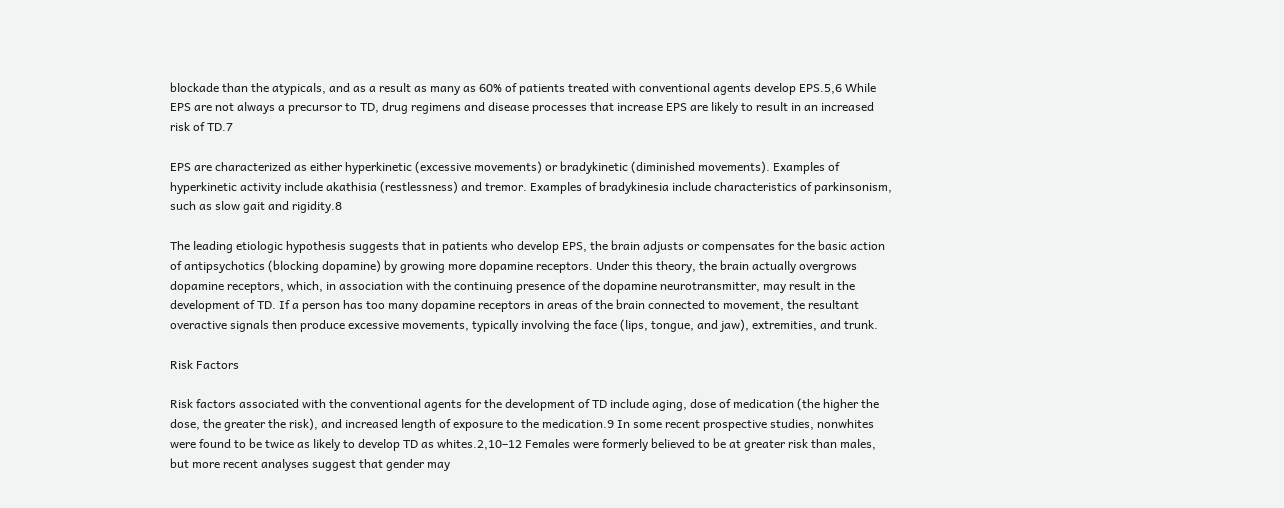blockade than the atypicals, and as a result as many as 60% of patients treated with conventional agents develop EPS.5,6 While EPS are not always a precursor to TD, drug regimens and disease processes that increase EPS are likely to result in an increased risk of TD.7

EPS are characterized as either hyperkinetic (excessive movements) or bradykinetic (diminished movements). Examples of hyperkinetic activity include akathisia (restlessness) and tremor. Examples of bradykinesia include characteristics of parkinsonism, such as slow gait and rigidity.8

The leading etiologic hypothesis suggests that in patients who develop EPS, the brain adjusts or compensates for the basic action of antipsychotics (blocking dopamine) by growing more dopamine receptors. Under this theory, the brain actually overgrows dopamine receptors, which, in association with the continuing presence of the dopamine neurotransmitter, may result in the development of TD. If a person has too many dopamine receptors in areas of the brain connected to movement, the resultant overactive signals then produce excessive movements, typically involving the face (lips, tongue, and jaw), extremities, and trunk.

Risk Factors

Risk factors associated with the conventional agents for the development of TD include aging, dose of medication (the higher the dose, the greater the risk), and increased length of exposure to the medication.9 In some recent prospective studies, nonwhites were found to be twice as likely to develop TD as whites.2,10–12 Females were formerly believed to be at greater risk than males, but more recent analyses suggest that gender may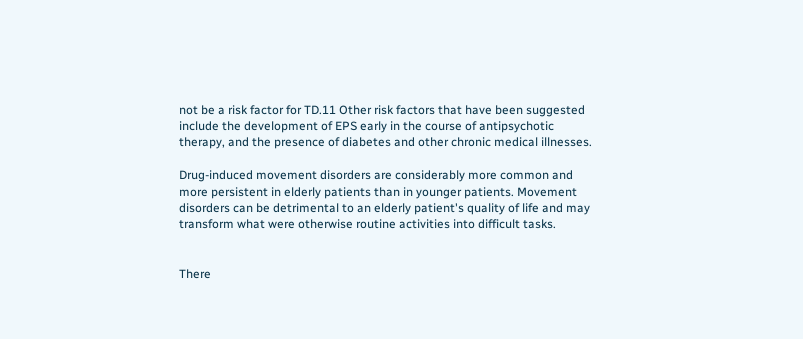not be a risk factor for TD.11 Other risk factors that have been suggested include the development of EPS early in the course of antipsychotic therapy, and the presence of diabetes and other chronic medical illnesses.

Drug-induced movement disorders are considerably more common and more persistent in elderly patients than in younger patients. Movement disorders can be detrimental to an elderly patient's quality of life and may transform what were otherwise routine activities into difficult tasks.


There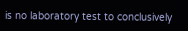is no laboratory test to conclusively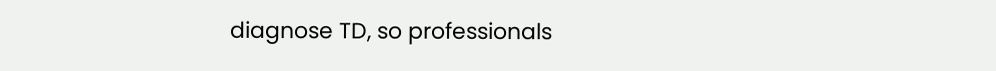diagnose TD, so professionals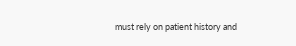must rely on patient history and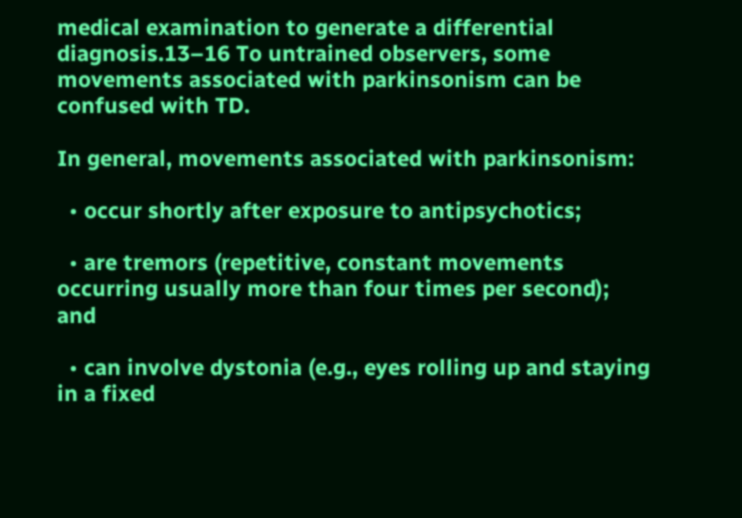medical examination to generate a differential diagnosis.13–16 To untrained observers, some movements associated with parkinsonism can be confused with TD.

In general, movements associated with parkinsonism:

  • occur shortly after exposure to antipsychotics;

  • are tremors (repetitive, constant movements occurring usually more than four times per second); and

  • can involve dystonia (e.g., eyes rolling up and staying in a fixed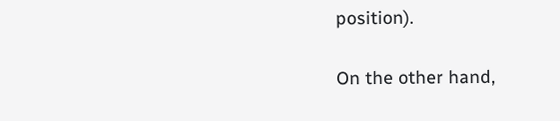position).

On the other hand,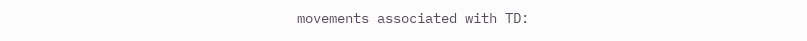movements associated with TD: